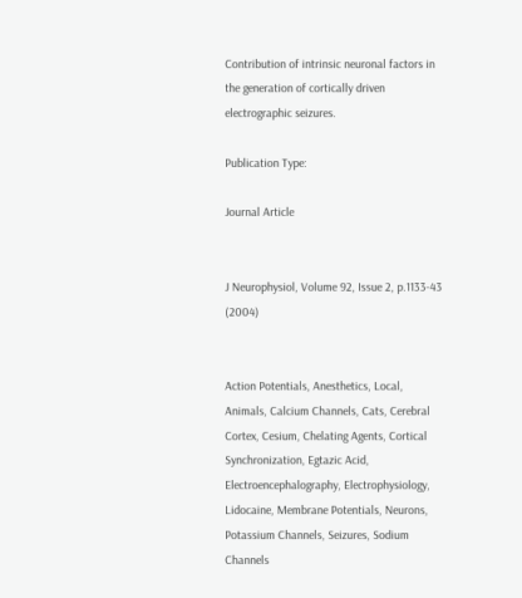Contribution of intrinsic neuronal factors in the generation of cortically driven electrographic seizures.

Publication Type:

Journal Article


J Neurophysiol, Volume 92, Issue 2, p.1133-43 (2004)


Action Potentials, Anesthetics, Local, Animals, Calcium Channels, Cats, Cerebral Cortex, Cesium, Chelating Agents, Cortical Synchronization, Egtazic Acid, Electroencephalography, Electrophysiology, Lidocaine, Membrane Potentials, Neurons, Potassium Channels, Seizures, Sodium Channels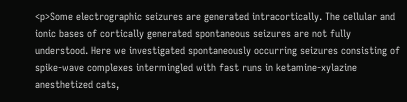<p>Some electrographic seizures are generated intracortically. The cellular and ionic bases of cortically generated spontaneous seizures are not fully understood. Here we investigated spontaneously occurring seizures consisting of spike-wave complexes intermingled with fast runs in ketamine-xylazine anesthetized cats,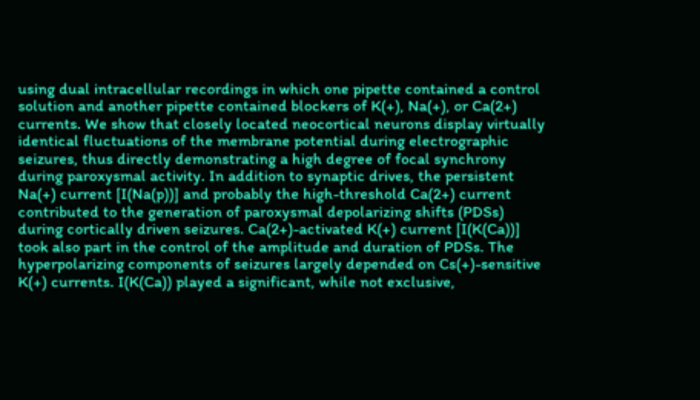using dual intracellular recordings in which one pipette contained a control solution and another pipette contained blockers of K(+), Na(+), or Ca(2+) currents. We show that closely located neocortical neurons display virtually identical fluctuations of the membrane potential during electrographic seizures, thus directly demonstrating a high degree of focal synchrony during paroxysmal activity. In addition to synaptic drives, the persistent Na(+) current [I(Na(p))] and probably the high-threshold Ca(2+) current contributed to the generation of paroxysmal depolarizing shifts (PDSs) during cortically driven seizures. Ca(2+)-activated K(+) current [I(K(Ca))] took also part in the control of the amplitude and duration of PDSs. The hyperpolarizing components of seizures largely depended on Cs(+)-sensitive K(+) currents. I(K(Ca)) played a significant, while not exclusive,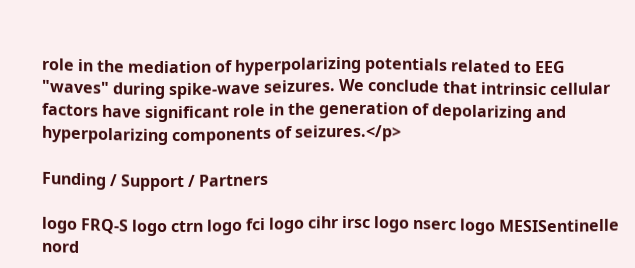role in the mediation of hyperpolarizing potentials related to EEG "waves" during spike-wave seizures. We conclude that intrinsic cellular factors have significant role in the generation of depolarizing and hyperpolarizing components of seizures.</p>

Funding / Support / Partners

logo FRQ-S logo ctrn logo fci logo cihr irsc logo nserc logo MESISentinelle nord